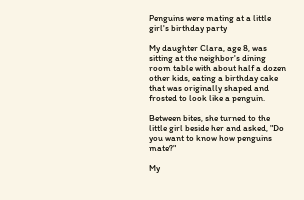Penguins were mating at a little girl's birthday party

My daughter Clara, age 8, was sitting at the neighbor's dining room table with about half a dozen other kids, eating a birthday cake that was originally shaped and frosted to look like a penguin.

Between bites, she turned to the little girl beside her and asked, "Do you want to know how penguins mate?"

My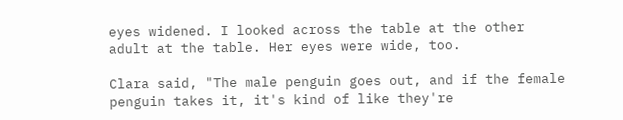eyes widened. I looked across the table at the other adult at the table. Her eyes were wide, too.

Clara said, "The male penguin goes out, and if the female penguin takes it, it's kind of like they're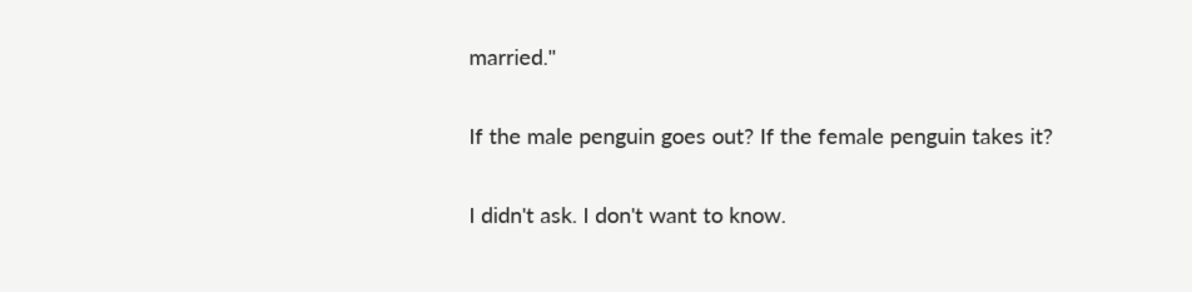married."

If the male penguin goes out? If the female penguin takes it?

I didn't ask. I don't want to know.